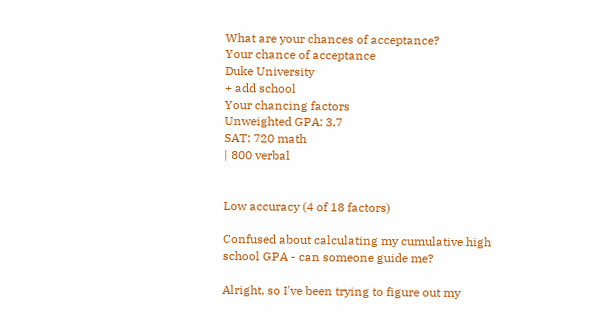What are your chances of acceptance?
Your chance of acceptance
Duke University
+ add school
Your chancing factors
Unweighted GPA: 3.7
SAT: 720 math
| 800 verbal


Low accuracy (4 of 18 factors)

Confused about calculating my cumulative high school GPA - can someone guide me?

Alright, so I've been trying to figure out my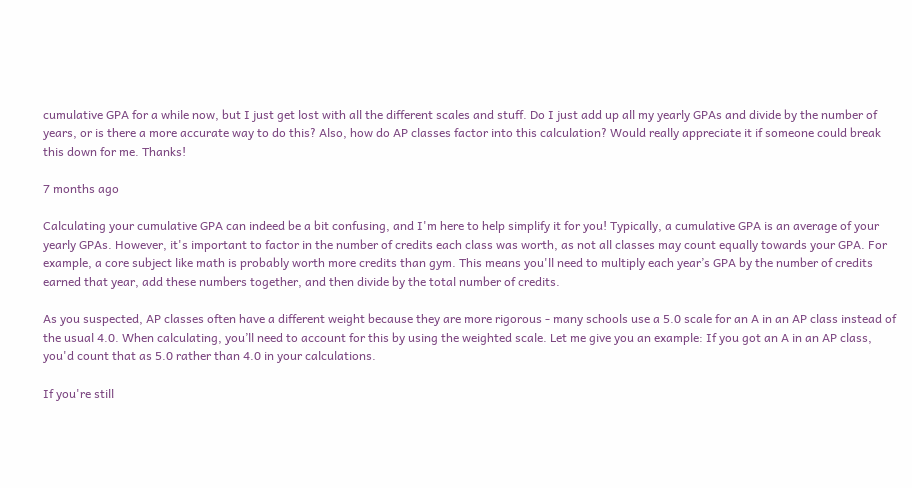cumulative GPA for a while now, but I just get lost with all the different scales and stuff. Do I just add up all my yearly GPAs and divide by the number of years, or is there a more accurate way to do this? Also, how do AP classes factor into this calculation? Would really appreciate it if someone could break this down for me. Thanks!

7 months ago

Calculating your cumulative GPA can indeed be a bit confusing, and I'm here to help simplify it for you! Typically, a cumulative GPA is an average of your yearly GPAs. However, it's important to factor in the number of credits each class was worth, as not all classes may count equally towards your GPA. For example, a core subject like math is probably worth more credits than gym. This means you'll need to multiply each year’s GPA by the number of credits earned that year, add these numbers together, and then divide by the total number of credits.

As you suspected, AP classes often have a different weight because they are more rigorous - many schools use a 5.0 scale for an A in an AP class instead of the usual 4.0. When calculating, you’ll need to account for this by using the weighted scale. Let me give you an example: If you got an A in an AP class, you'd count that as 5.0 rather than 4.0 in your calculations.

If you're still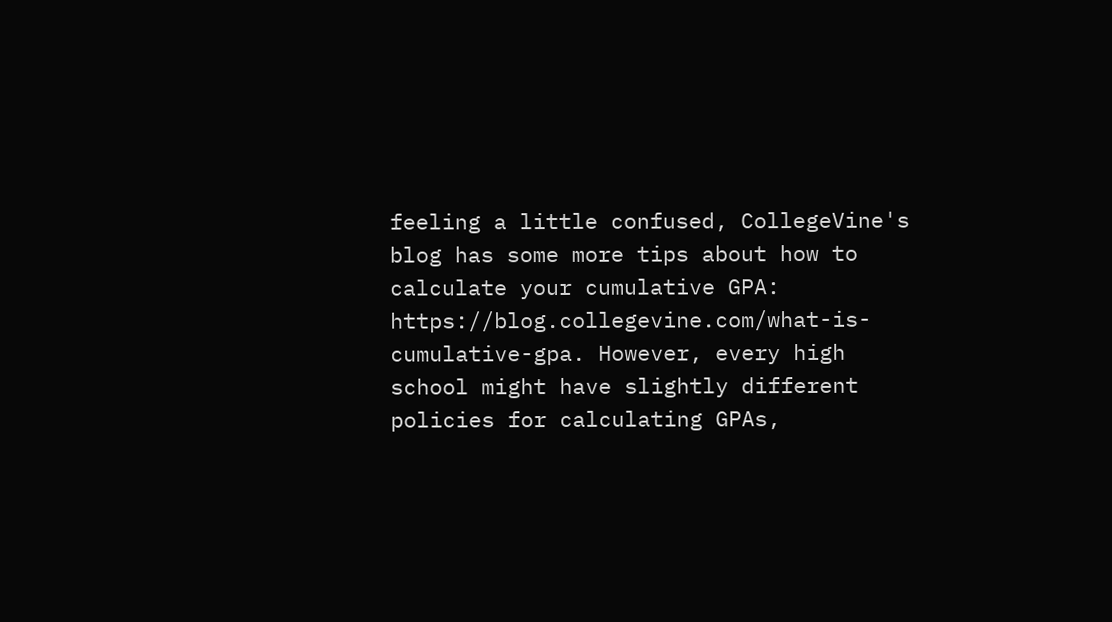feeling a little confused, CollegeVine's blog has some more tips about how to calculate your cumulative GPA: https://blog.collegevine.com/what-is-cumulative-gpa. However, every high school might have slightly different policies for calculating GPAs,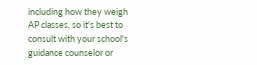including how they weigh AP classes, so it's best to consult with your school's guidance counselor or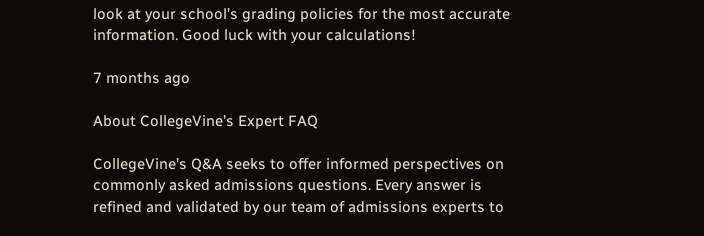look at your school’s grading policies for the most accurate information. Good luck with your calculations!

7 months ago

About CollegeVine’s Expert FAQ

CollegeVine’s Q&A seeks to offer informed perspectives on commonly asked admissions questions. Every answer is refined and validated by our team of admissions experts to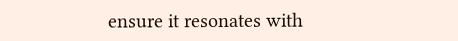ensure it resonates with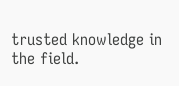trusted knowledge in the field.